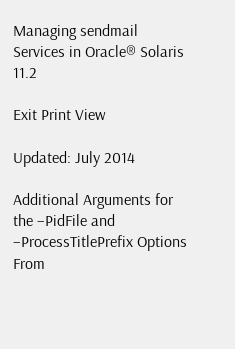Managing sendmail Services in Oracle® Solaris 11.2

Exit Print View

Updated: July 2014

Additional Arguments for the –PidFile and –ProcessTitlePrefix Options From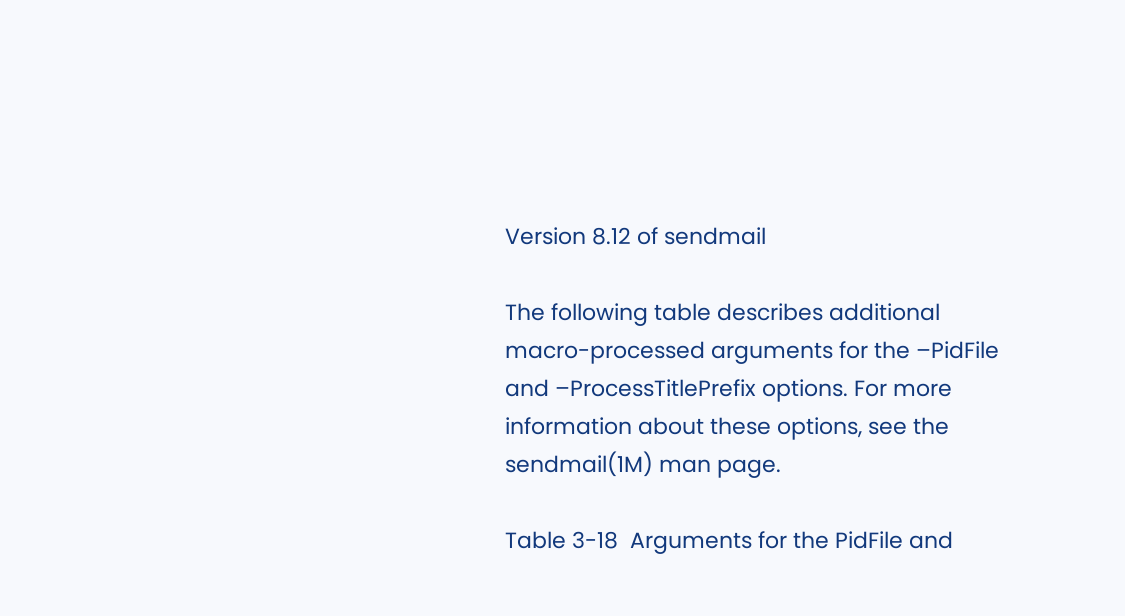Version 8.12 of sendmail

The following table describes additional macro-processed arguments for the –PidFile and –ProcessTitlePrefix options. For more information about these options, see the sendmail(1M) man page.

Table 3-18  Arguments for the PidFile and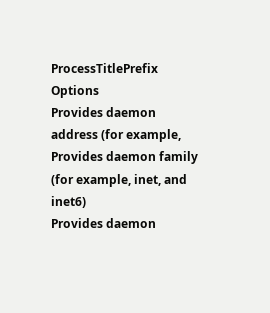ProcessTitlePrefix Options
Provides daemon address (for example,
Provides daemon family (for example, inet, and inet6)
Provides daemon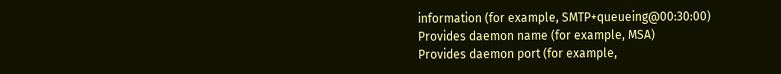information (for example, SMTP+queueing@00:30:00)
Provides daemon name (for example, MSA)
Provides daemon port (for example,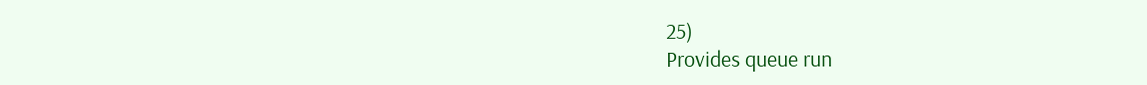25)
Provides queue run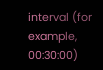interval (for example, 00:30:00)